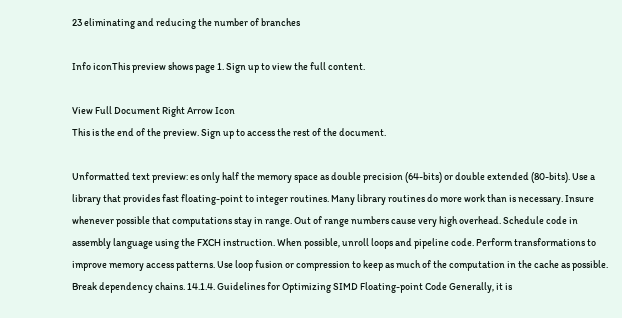23 eliminating and reducing the number of branches

Info iconThis preview shows page 1. Sign up to view the full content.

View Full Document Right Arrow Icon
This is the end of the preview. Sign up to access the rest of the document.

Unformatted text preview: es only half the memory space as double precision (64-bits) or double extended (80-bits). Use a library that provides fast floating-point to integer routines. Many library routines do more work than is necessary. Insure whenever possible that computations stay in range. Out of range numbers cause very high overhead. Schedule code in assembly language using the FXCH instruction. When possible, unroll loops and pipeline code. Perform transformations to improve memory access patterns. Use loop fusion or compression to keep as much of the computation in the cache as possible. Break dependency chains. 14.1.4. Guidelines for Optimizing SIMD Floating-point Code Generally, it is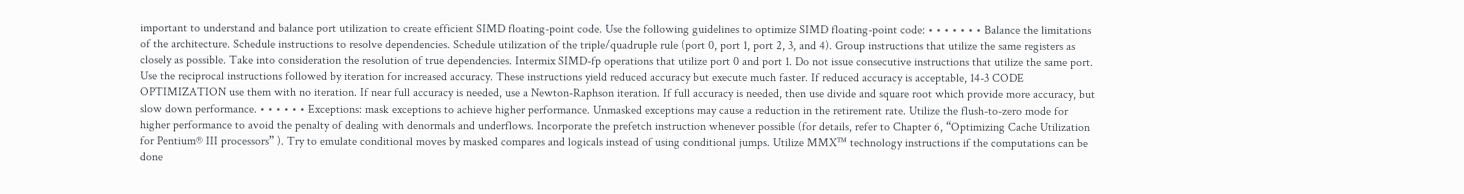important to understand and balance port utilization to create efficient SIMD floating-point code. Use the following guidelines to optimize SIMD floating-point code: • • • • • • • Balance the limitations of the architecture. Schedule instructions to resolve dependencies. Schedule utilization of the triple/quadruple rule (port 0, port 1, port 2, 3, and 4). Group instructions that utilize the same registers as closely as possible. Take into consideration the resolution of true dependencies. Intermix SIMD-fp operations that utilize port 0 and port 1. Do not issue consecutive instructions that utilize the same port. Use the reciprocal instructions followed by iteration for increased accuracy. These instructions yield reduced accuracy but execute much faster. If reduced accuracy is acceptable, 14-3 CODE OPTIMIZATION use them with no iteration. If near full accuracy is needed, use a Newton-Raphson iteration. If full accuracy is needed, then use divide and square root which provide more accuracy, but slow down performance. • • • • • • Exceptions: mask exceptions to achieve higher performance. Unmasked exceptions may cause a reduction in the retirement rate. Utilize the flush-to-zero mode for higher performance to avoid the penalty of dealing with denormals and underflows. Incorporate the prefetch instruction whenever possible (for details, refer to Chapter 6, “Optimizing Cache Utilization for Pentium® III processors” ). Try to emulate conditional moves by masked compares and logicals instead of using conditional jumps. Utilize MMX™ technology instructions if the computations can be done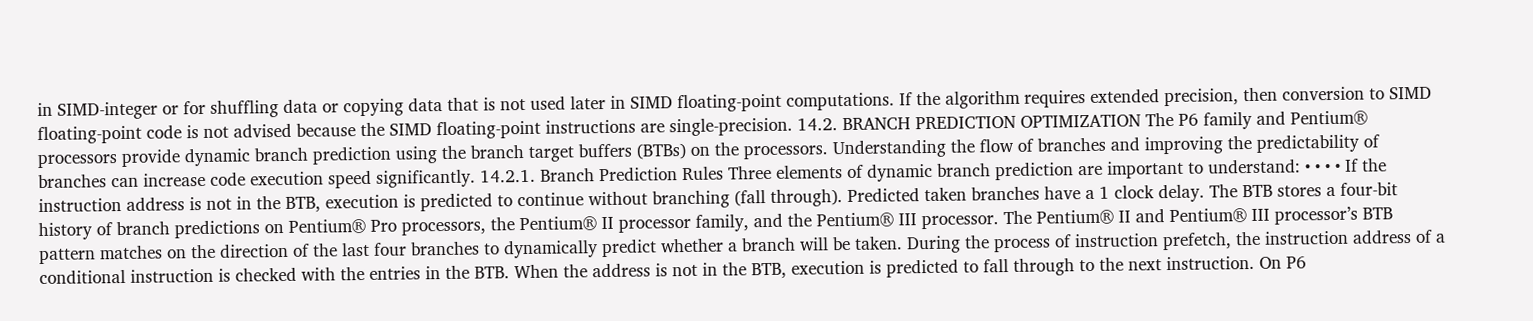in SIMD-integer or for shuffling data or copying data that is not used later in SIMD floating-point computations. If the algorithm requires extended precision, then conversion to SIMD floating-point code is not advised because the SIMD floating-point instructions are single-precision. 14.2. BRANCH PREDICTION OPTIMIZATION The P6 family and Pentium® processors provide dynamic branch prediction using the branch target buffers (BTBs) on the processors. Understanding the flow of branches and improving the predictability of branches can increase code execution speed significantly. 14.2.1. Branch Prediction Rules Three elements of dynamic branch prediction are important to understand: • • • • If the instruction address is not in the BTB, execution is predicted to continue without branching (fall through). Predicted taken branches have a 1 clock delay. The BTB stores a four-bit history of branch predictions on Pentium® Pro processors, the Pentium® II processor family, and the Pentium® III processor. The Pentium® II and Pentium® III processor’s BTB pattern matches on the direction of the last four branches to dynamically predict whether a branch will be taken. During the process of instruction prefetch, the instruction address of a conditional instruction is checked with the entries in the BTB. When the address is not in the BTB, execution is predicted to fall through to the next instruction. On P6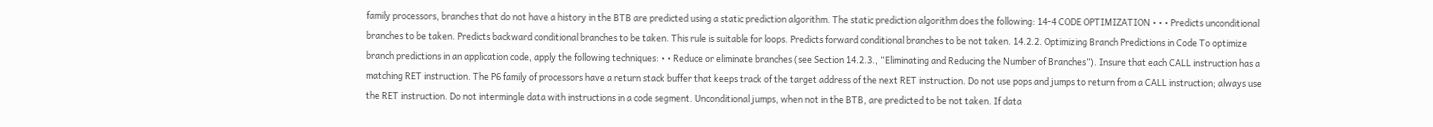family processors, branches that do not have a history in the BTB are predicted using a static prediction algorithm. The static prediction algorithm does the following: 14-4 CODE OPTIMIZATION • • • Predicts unconditional branches to be taken. Predicts backward conditional branches to be taken. This rule is suitable for loops. Predicts forward conditional branches to be not taken. 14.2.2. Optimizing Branch Predictions in Code To optimize branch predictions in an application code, apply the following techniques: • • Reduce or eliminate branches (see Section 14.2.3., “Eliminating and Reducing the Number of Branches”). Insure that each CALL instruction has a matching RET instruction. The P6 family of processors have a return stack buffer that keeps track of the target address of the next RET instruction. Do not use pops and jumps to return from a CALL instruction; always use the RET instruction. Do not intermingle data with instructions in a code segment. Unconditional jumps, when not in the BTB, are predicted to be not taken. If data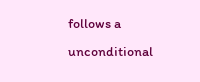follows a unconditional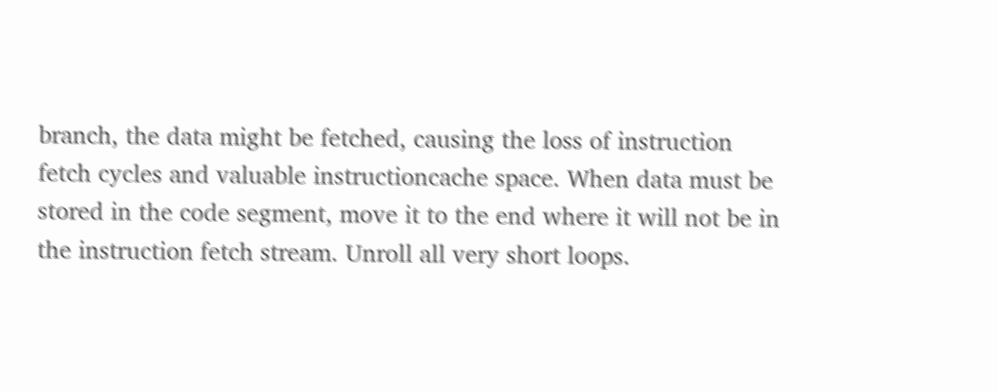branch, the data might be fetched, causing the loss of instruction fetch cycles and valuable instructioncache space. When data must be stored in the code segment, move it to the end where it will not be in the instruction fetch stream. Unroll all very short loops.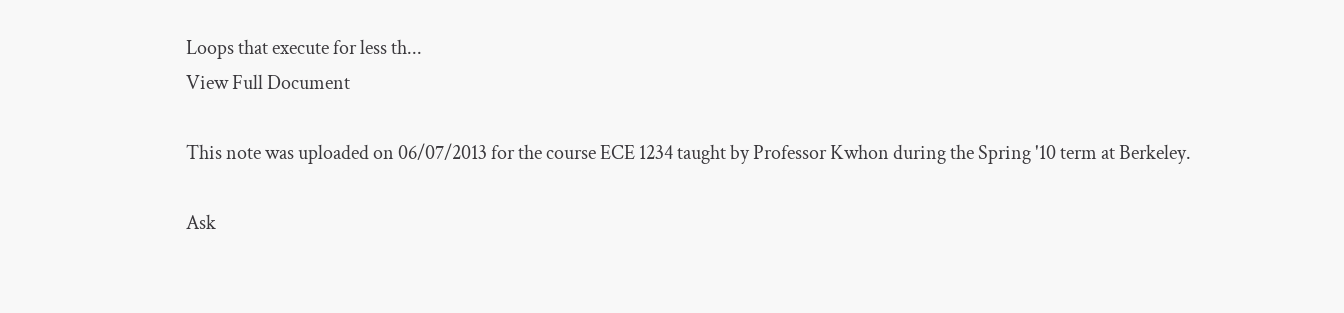Loops that execute for less th...
View Full Document

This note was uploaded on 06/07/2013 for the course ECE 1234 taught by Professor Kwhon during the Spring '10 term at Berkeley.

Ask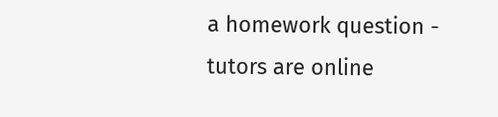a homework question - tutors are online